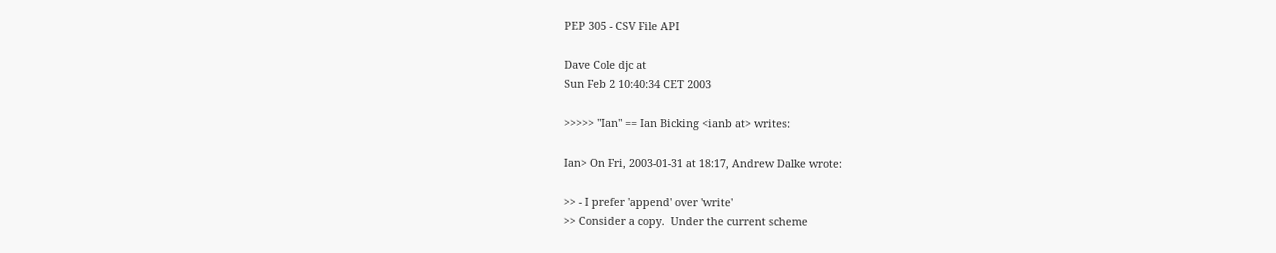PEP 305 - CSV File API

Dave Cole djc at
Sun Feb 2 10:40:34 CET 2003

>>>>> "Ian" == Ian Bicking <ianb at> writes:

Ian> On Fri, 2003-01-31 at 18:17, Andrew Dalke wrote:

>> - I prefer 'append' over 'write'
>> Consider a copy.  Under the current scheme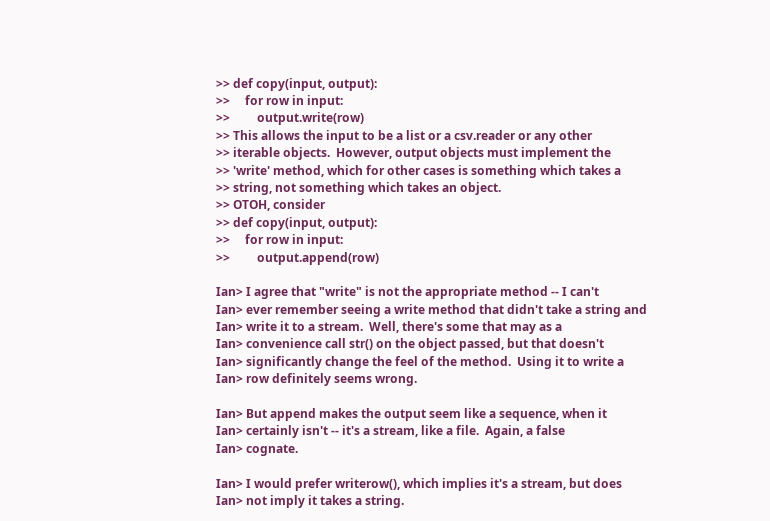>> def copy(input, output):
>>     for row in input:
>>         output.write(row)
>> This allows the input to be a list or a csv.reader or any other
>> iterable objects.  However, output objects must implement the
>> 'write' method, which for other cases is something which takes a
>> string, not something which takes an object.
>> OTOH, consider
>> def copy(input, output):
>>     for row in input:
>>         output.append(row)

Ian> I agree that "write" is not the appropriate method -- I can't
Ian> ever remember seeing a write method that didn't take a string and
Ian> write it to a stream.  Well, there's some that may as a
Ian> convenience call str() on the object passed, but that doesn't
Ian> significantly change the feel of the method.  Using it to write a
Ian> row definitely seems wrong.

Ian> But append makes the output seem like a sequence, when it
Ian> certainly isn't -- it's a stream, like a file.  Again, a false
Ian> cognate.

Ian> I would prefer writerow(), which implies it's a stream, but does
Ian> not imply it takes a string.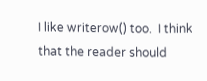I like writerow() too.  I think that the reader should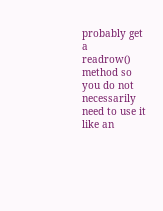probably get a
readrow() method so you do not necessarily need to use it like an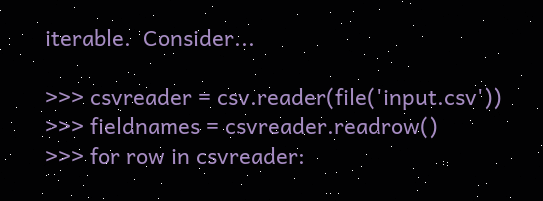iterable.  Consider...

>>> csvreader = csv.reader(file('input.csv'))
>>> fieldnames = csvreader.readrow()
>>> for row in csvreader: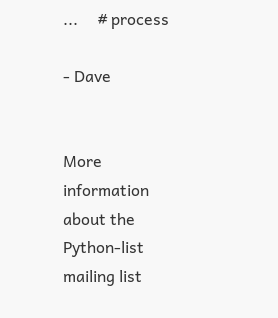...     # process

- Dave


More information about the Python-list mailing list